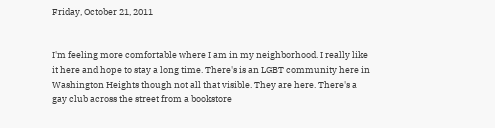Friday, October 21, 2011


I'm feeling more comfortable where I am in my neighborhood. I really like it here and hope to stay a long time. There's is an LGBT community here in Washington Heights though not all that visible. They are here. There's a gay club across the street from a bookstore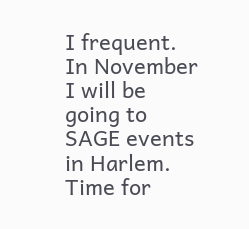I frequent. In November I will be going to SAGE events in Harlem. Time for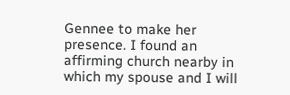Gennee to make her presence. I found an affirming church nearby in which my spouse and I will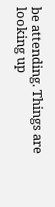be attending. Things are looking up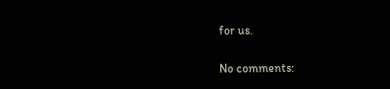for us.

No comments: